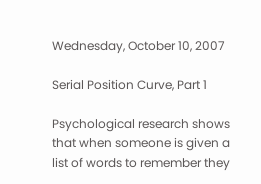Wednesday, October 10, 2007

Serial Position Curve, Part 1

Psychological research shows that when someone is given a list of words to remember they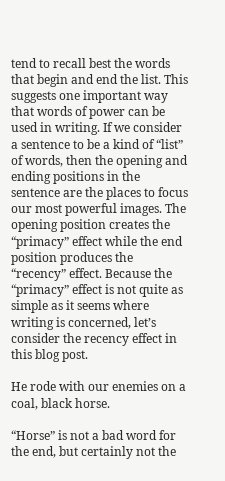tend to recall best the words that begin and end the list. This suggests one important way that words of power can be used in writing. If we consider a sentence to be a kind of “list” of words, then the opening and ending positions in the sentence are the places to focus our most powerful images. The opening position creates the “primacy” effect while the end position produces the “recency” effect. Because the “primacy” effect is not quite as simple as it seems where writing is concerned, let’s consider the recency effect in this blog post.

He rode with our enemies on a coal, black horse.

“Horse” is not a bad word for the end, but certainly not the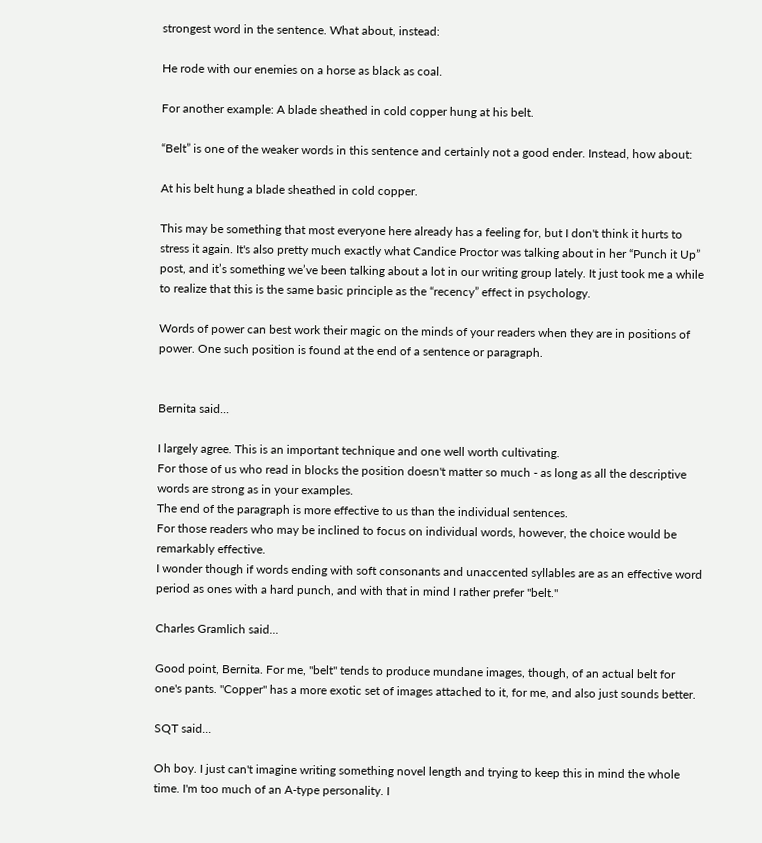strongest word in the sentence. What about, instead:

He rode with our enemies on a horse as black as coal.

For another example: A blade sheathed in cold copper hung at his belt.

“Belt” is one of the weaker words in this sentence and certainly not a good ender. Instead, how about:

At his belt hung a blade sheathed in cold copper.

This may be something that most everyone here already has a feeling for, but I don't think it hurts to stress it again. It's also pretty much exactly what Candice Proctor was talking about in her “Punch it Up” post, and it’s something we’ve been talking about a lot in our writing group lately. It just took me a while to realize that this is the same basic principle as the “recency” effect in psychology.

Words of power can best work their magic on the minds of your readers when they are in positions of power. One such position is found at the end of a sentence or paragraph.


Bernita said...

I largely agree. This is an important technique and one well worth cultivating.
For those of us who read in blocks the position doesn't matter so much - as long as all the descriptive words are strong as in your examples.
The end of the paragraph is more effective to us than the individual sentences.
For those readers who may be inclined to focus on individual words, however, the choice would be remarkably effective.
I wonder though if words ending with soft consonants and unaccented syllables are as an effective word period as ones with a hard punch, and with that in mind I rather prefer "belt."

Charles Gramlich said...

Good point, Bernita. For me, "belt" tends to produce mundane images, though, of an actual belt for one's pants. "Copper" has a more exotic set of images attached to it, for me, and also just sounds better.

SQT said...

Oh boy. I just can't imagine writing something novel length and trying to keep this in mind the whole time. I'm too much of an A-type personality. I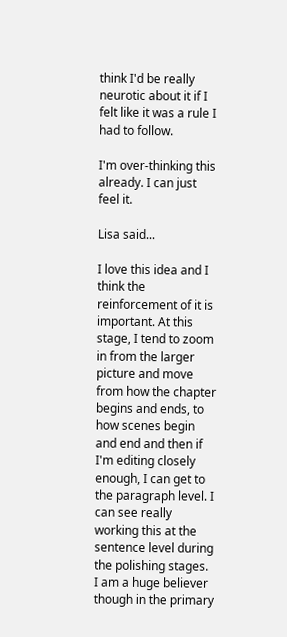think I'd be really neurotic about it if I felt like it was a rule I had to follow.

I'm over-thinking this already. I can just feel it.

Lisa said...

I love this idea and I think the reinforcement of it is important. At this stage, I tend to zoom in from the larger picture and move from how the chapter begins and ends, to how scenes begin and end and then if I'm editing closely enough, I can get to the paragraph level. I can see really working this at the sentence level during the polishing stages. I am a huge believer though in the primary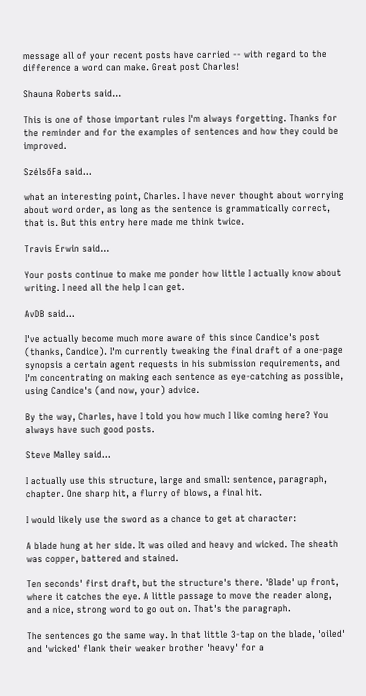message all of your recent posts have carried -- with regard to the difference a word can make. Great post Charles!

Shauna Roberts said...

This is one of those important rules I'm always forgetting. Thanks for the reminder and for the examples of sentences and how they could be improved.

SzélsőFa said...

what an interesting point, Charles. I have never thought about worrying about word order, as long as the sentence is grammatically correct, that is. But this entry here made me think twice.

Travis Erwin said...

Your posts continue to make me ponder how little I actually know about writing. I need all the help I can get.

AvDB said...

I've actually become much more aware of this since Candice's post (thanks, Candice). I'm currently tweaking the final draft of a one-page synopsis a certain agent requests in his submission requirements, and I'm concentrating on making each sentence as eye-catching as possible, using Candice's (and now, your) advice.

By the way, Charles, have I told you how much I like coming here? You always have such good posts.

Steve Malley said...

I actually use this structure, large and small: sentence, paragraph, chapter. One sharp hit, a flurry of blows, a final hit.

I would likely use the sword as a chance to get at character:

A blade hung at her side. It was oiled and heavy and wicked. The sheath was copper, battered and stained.

Ten seconds' first draft, but the structure's there. 'Blade' up front, where it catches the eye. A little passage to move the reader along, and a nice, strong word to go out on. That's the paragraph.

The sentences go the same way. In that little 3-tap on the blade, 'oiled' and 'wicked' flank their weaker brother 'heavy' for a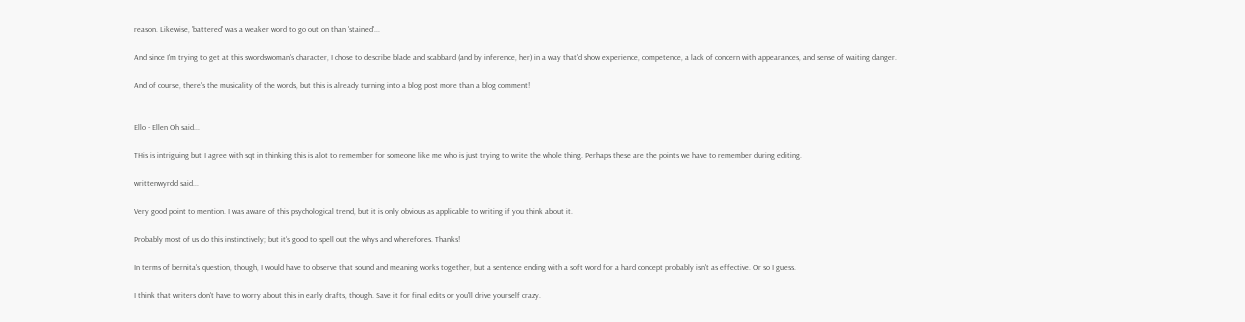reason. Likewise, 'battered' was a weaker word to go out on than 'stained'...

And since I'm trying to get at this swordswoman's character, I chose to describe blade and scabbard (and by inference, her) in a way that'd show experience, competence, a lack of concern with appearances, and sense of waiting danger.

And of course, there's the musicality of the words, but this is already turning into a blog post more than a blog comment!


Ello - Ellen Oh said...

THis is intriguing but I agree with sqt in thinking this is alot to remember for someone like me who is just trying to write the whole thing. Perhaps these are the points we have to remember during editing.

writtenwyrdd said...

Very good point to mention. I was aware of this psychological trend, but it is only obvious as applicable to writing if you think about it.

Probably most of us do this instinctively; but it's good to spell out the whys and wherefores. Thanks!

In terms of bernita's question, though, I would have to observe that sound and meaning works together, but a sentence ending with a soft word for a hard concept probably isn't as effective. Or so I guess.

I think that writers don't have to worry about this in early drafts, though. Save it for final edits or you'll drive yourself crazy.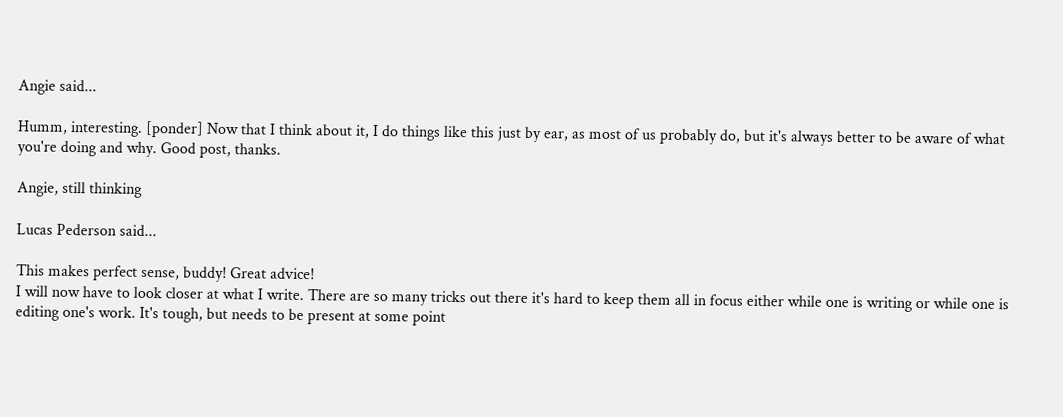Angie said...

Humm, interesting. [ponder] Now that I think about it, I do things like this just by ear, as most of us probably do, but it's always better to be aware of what you're doing and why. Good post, thanks.

Angie, still thinking

Lucas Pederson said...

This makes perfect sense, buddy! Great advice!
I will now have to look closer at what I write. There are so many tricks out there it's hard to keep them all in focus either while one is writing or while one is editing one's work. It's tough, but needs to be present at some point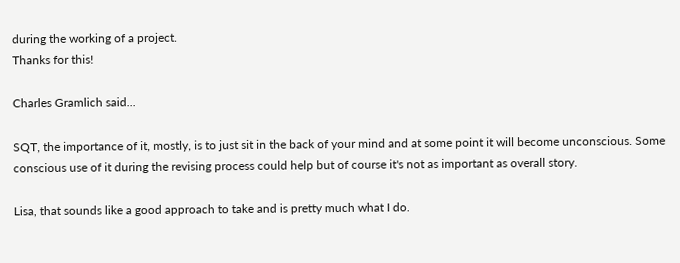during the working of a project.
Thanks for this!

Charles Gramlich said...

SQT, the importance of it, mostly, is to just sit in the back of your mind and at some point it will become unconscious. Some conscious use of it during the revising process could help but of course it's not as important as overall story.

Lisa, that sounds like a good approach to take and is pretty much what I do.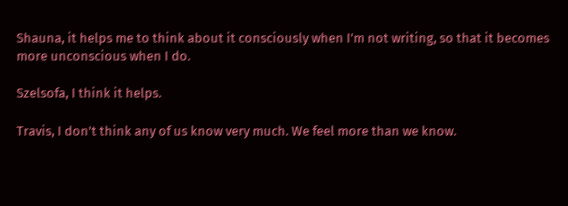Shauna, it helps me to think about it consciously when I'm not writing, so that it becomes more unconscious when I do.

Szelsofa, I think it helps.

Travis, I don't think any of us know very much. We feel more than we know.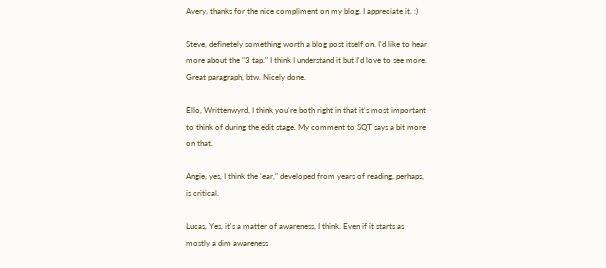Avery, thanks for the nice compliment on my blog. I appreciate it. :)

Steve, definetely something worth a blog post itself on. I'd like to hear more about the "3 tap." I think I understand it but I'd love to see more. Great paragraph, btw. Nicely done.

Ello, Writtenwyrd, I think you're both right in that it's most important to think of during the edit stage. My comment to SQT says a bit more on that.

Angie, yes, I think the 'ear," developed from years of reading, perhaps, is critical.

Lucas, Yes, it's a matter of awareness, I think. Even if it starts as mostly a dim awareness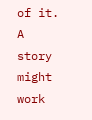of it. A story might work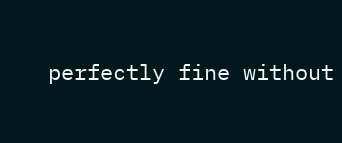perfectly fine without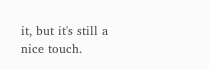it, but it's still a nice touch.